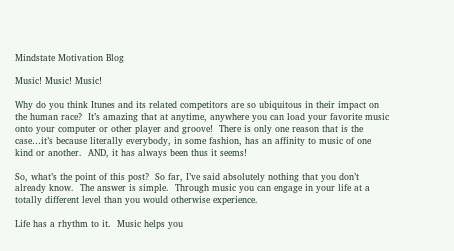Mindstate Motivation Blog

Music! Music! Music!

Why do you think Itunes and its related competitors are so ubiquitous in their impact on the human race?  It’s amazing that at anytime, anywhere you can load your favorite music onto your computer or other player and groove!  There is only one reason that is the case…it’s because literally everybody, in some fashion, has an affinity to music of one kind or another.  AND, it has always been thus it seems!

So, what’s the point of this post?  So far, I’ve said absolutely nothing that you don’t already know.  The answer is simple.  Through music you can engage in your life at a totally different level than you would otherwise experience.

Life has a rhythm to it.  Music helps you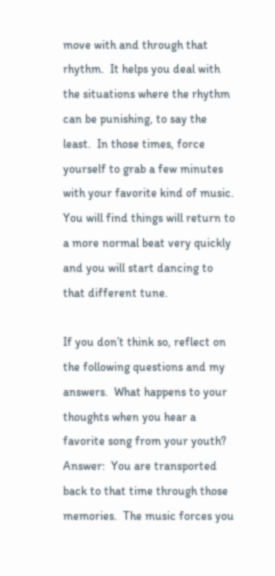move with and through that rhythm.  It helps you deal with the situations where the rhythm can be punishing, to say the least.  In those times, force yourself to grab a few minutes with your favorite kind of music.  You will find things will return to a more normal beat very quickly and you will start dancing to that different tune.

If you don’t think so, reflect on the following questions and my answers.  What happens to your thoughts when you hear a favorite song from your youth?  Answer:  You are transported back to that time through those memories.  The music forces you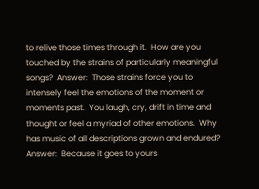to relive those times through it.  How are you touched by the strains of particularly meaningful songs?  Answer:  Those strains force you to intensely feel the emotions of the moment or moments past.  You laugh, cry, drift in time and thought or feel a myriad of other emotions.  Why has music of all descriptions grown and endured?  Answer:  Because it goes to yours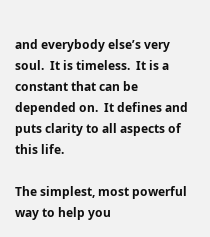and everybody else’s very soul.  It is timeless.  It is a constant that can be depended on.  It defines and puts clarity to all aspects of this life.

The simplest, most powerful way to help you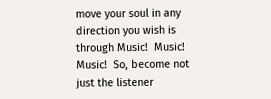move your soul in any direction you wish is through Music!  Music!  Music!  So, become not just the listener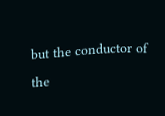but the conductor of the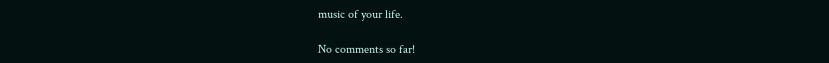music of your life.

No comments so far!